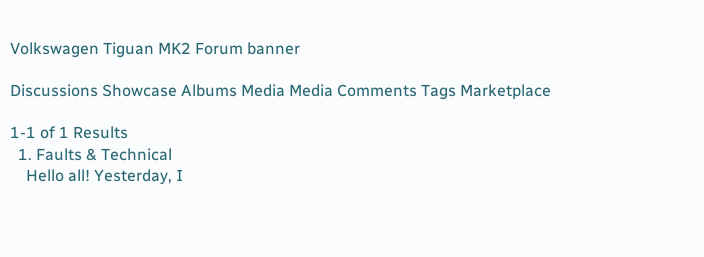Volkswagen Tiguan MK2 Forum banner

Discussions Showcase Albums Media Media Comments Tags Marketplace

1-1 of 1 Results
  1. Faults & Technical
    Hello all! Yesterday, I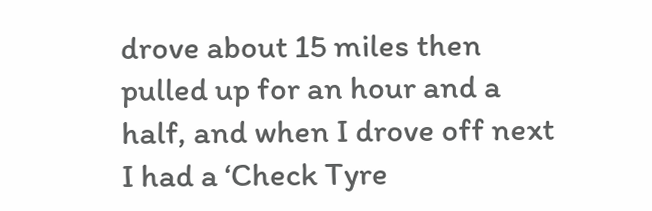drove about 15 miles then pulled up for an hour and a half, and when I drove off next I had a ‘Check Tyre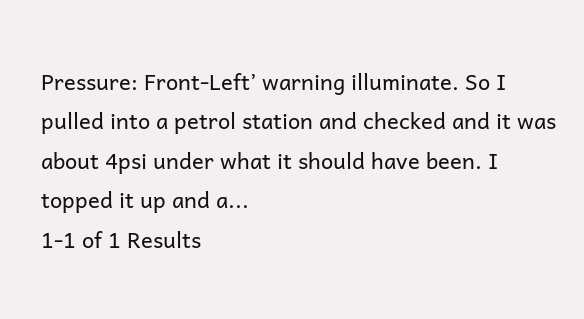Pressure: Front-Left’ warning illuminate. So I pulled into a petrol station and checked and it was about 4psi under what it should have been. I topped it up and a...
1-1 of 1 Results